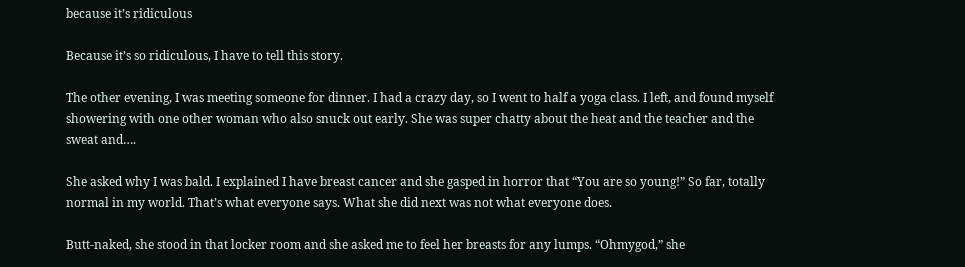because it’s ridiculous

Because it’s so ridiculous, I have to tell this story.

The other evening, I was meeting someone for dinner. I had a crazy day, so I went to half a yoga class. I left, and found myself showering with one other woman who also snuck out early. She was super chatty about the heat and the teacher and the sweat and….

She asked why I was bald. I explained I have breast cancer and she gasped in horror that “You are so young!” So far, totally normal in my world. That’s what everyone says. What she did next was not what everyone does.

Butt-naked, she stood in that locker room and she asked me to feel her breasts for any lumps. “Ohmygod,” she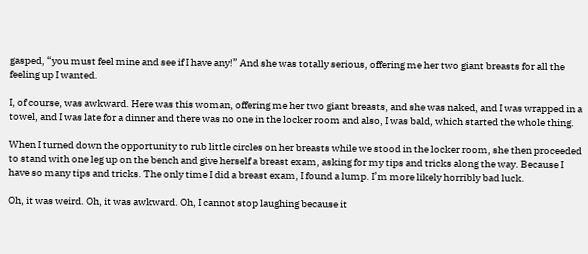gasped, “you must feel mine and see if I have any!” And she was totally serious, offering me her two giant breasts for all the feeling up I wanted.

I, of course, was awkward. Here was this woman, offering me her two giant breasts, and she was naked, and I was wrapped in a towel, and I was late for a dinner and there was no one in the locker room and also, I was bald, which started the whole thing.

When I turned down the opportunity to rub little circles on her breasts while we stood in the locker room, she then proceeded to stand with one leg up on the bench and give herself a breast exam, asking for my tips and tricks along the way. Because I have so many tips and tricks. The only time I did a breast exam, I found a lump. I’m more likely horribly bad luck.

Oh, it was weird. Oh, it was awkward. Oh, I cannot stop laughing because it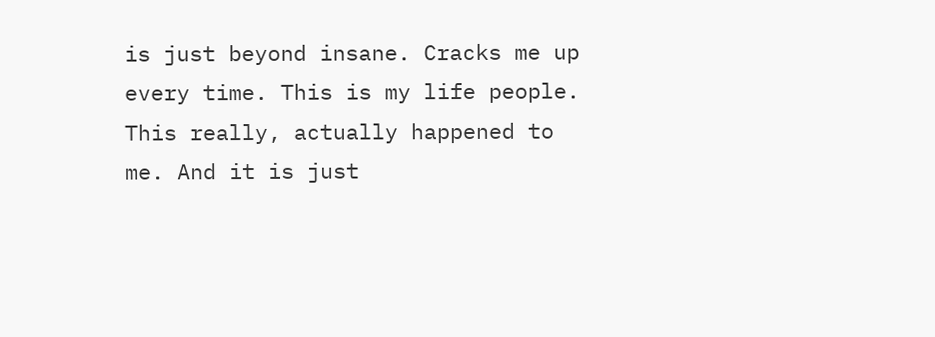is just beyond insane. Cracks me up every time. This is my life people. This really, actually happened to me. And it is just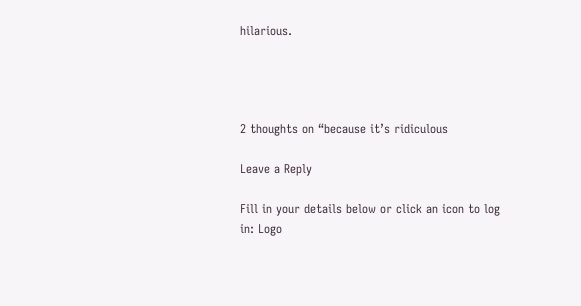hilarious.




2 thoughts on “because it’s ridiculous

Leave a Reply

Fill in your details below or click an icon to log in: Logo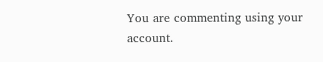You are commenting using your account.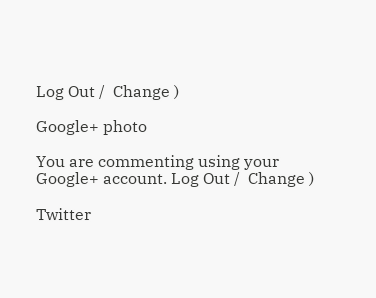Log Out /  Change )

Google+ photo

You are commenting using your Google+ account. Log Out /  Change )

Twitter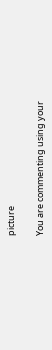picture

You are commenting using your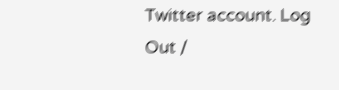Twitter account. Log Out /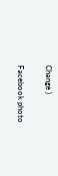Change )

Facebook photo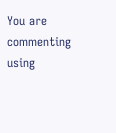You are commenting using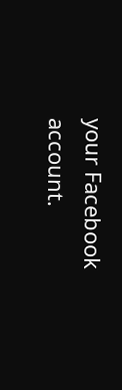your Facebook account.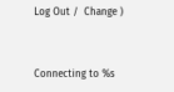Log Out /  Change )


Connecting to %s